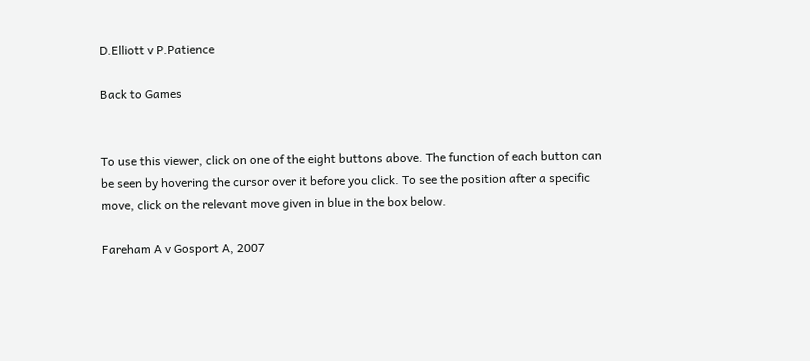D.Elliott v P.Patience

Back to Games


To use this viewer, click on one of the eight buttons above. The function of each button can be seen by hovering the cursor over it before you click. To see the position after a specific move, click on the relevant move given in blue in the box below.

Fareham A v Gosport A, 2007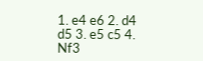1. e4 e6 2. d4 d5 3. e5 c5 4. Nf3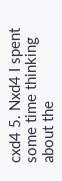cxd4 5. Nxd4 I spent some time thinking about the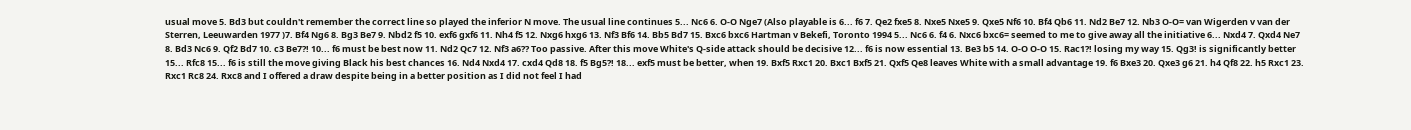usual move 5. Bd3 but couldn't remember the correct line so played the inferior N move. The usual line continues 5... Nc6 6. O-O Nge7 (Also playable is 6... f6 7. Qe2 fxe5 8. Nxe5 Nxe5 9. Qxe5 Nf6 10. Bf4 Qb6 11. Nd2 Be7 12. Nb3 O-O= van Wigerden v van der Sterren, Leeuwarden 1977 )7. Bf4 Ng6 8. Bg3 Be7 9. Nbd2 f5 10. exf6 gxf6 11. Nh4 f5 12. Nxg6 hxg6 13. Nf3 Bf6 14. Bb5 Bd7 15. Bxc6 bxc6 Hartman v Bekefi, Toronto 1994 5... Nc6 6. f4 6. Nxc6 bxc6= seemed to me to give away all the initiative 6... Nxd4 7. Qxd4 Ne7 8. Bd3 Nc6 9. Qf2 Bd7 10. c3 Be7?! 10... f6 must be best now 11. Nd2 Qc7 12. Nf3 a6?? Too passive. After this move White's Q-side attack should be decisive 12... f6 is now essential 13. Be3 b5 14. O-O O-O 15. Rac1?! losing my way 15. Qg3! is significantly better 15... Rfc8 15... f6 is still the move giving Black his best chances 16. Nd4 Nxd4 17. cxd4 Qd8 18. f5 Bg5?! 18... exf5 must be better, when 19. Bxf5 Rxc1 20. Bxc1 Bxf5 21. Qxf5 Qe8 leaves White with a small advantage 19. f6 Bxe3 20. Qxe3 g6 21. h4 Qf8 22. h5 Rxc1 23. Rxc1 Rc8 24. Rxc8 and I offered a draw despite being in a better position as I did not feel I had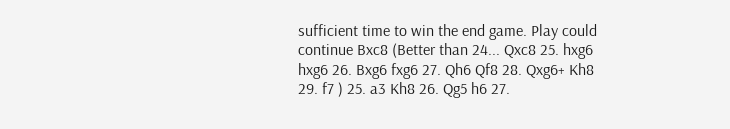sufficient time to win the end game. Play could continue Bxc8 (Better than 24... Qxc8 25. hxg6 hxg6 26. Bxg6 fxg6 27. Qh6 Qf8 28. Qxg6+ Kh8 29. f7 ) 25. a3 Kh8 26. Qg5 h6 27.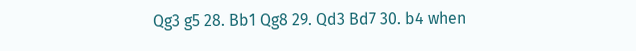Qg3 g5 28. Bb1 Qg8 29. Qd3 Bd7 30. b4 when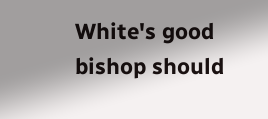White's good bishop should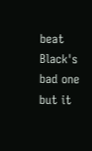beat Black's bad one but it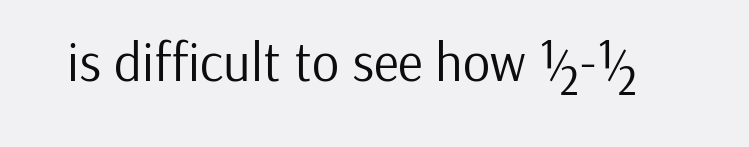is difficult to see how ½-½